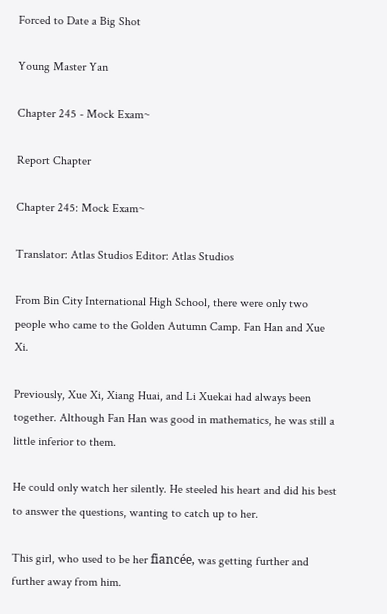Forced to Date a Big Shot

Young Master Yan

Chapter 245 - Mock Exam~

Report Chapter

Chapter 245: Mock Exam~

Translator: Atlas Studios Editor: Atlas Studios

From Bin City International High School, there were only two people who came to the Golden Autumn Camp. Fan Han and Xue Xi.

Previously, Xue Xi, Xiang Huai, and Li Xuekai had always been together. Although Fan Han was good in mathematics, he was still a little inferior to them.

He could only watch her silently. He steeled his heart and did his best to answer the questions, wanting to catch up to her.

This girl, who used to be her fiancée, was getting further and further away from him.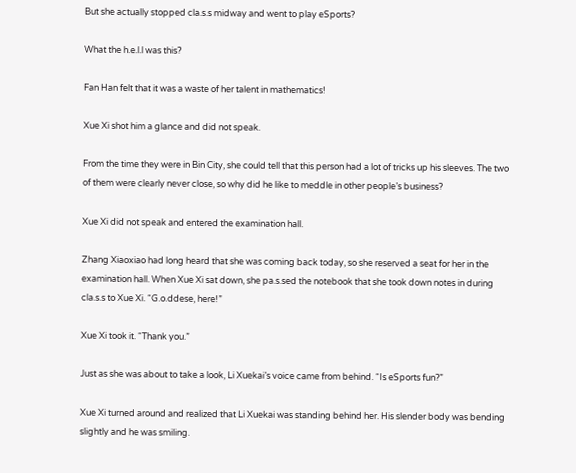But she actually stopped cla.s.s midway and went to play eSports?

What the h.e.l.l was this?

Fan Han felt that it was a waste of her talent in mathematics!

Xue Xi shot him a glance and did not speak.

From the time they were in Bin City, she could tell that this person had a lot of tricks up his sleeves. The two of them were clearly never close, so why did he like to meddle in other people’s business?

Xue Xi did not speak and entered the examination hall.

Zhang Xiaoxiao had long heard that she was coming back today, so she reserved a seat for her in the examination hall. When Xue Xi sat down, she pa.s.sed the notebook that she took down notes in during cla.s.s to Xue Xi. “G.o.ddese, here!”

Xue Xi took it. “Thank you.”

Just as she was about to take a look, Li Xuekai’s voice came from behind. “Is eSports fun?”

Xue Xi turned around and realized that Li Xuekai was standing behind her. His slender body was bending slightly and he was smiling.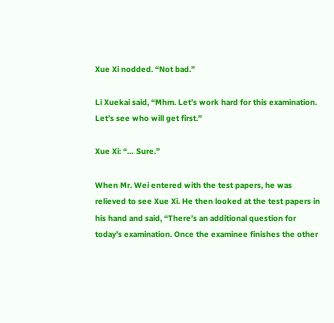Xue Xi nodded. “Not bad.”

Li Xuekai said, “Mhm. Let’s work hard for this examination. Let’s see who will get first.”

Xue Xi: “… Sure.”

When Mr. Wei entered with the test papers, he was relieved to see Xue Xi. He then looked at the test papers in his hand and said, “There’s an additional question for today’s examination. Once the examinee finishes the other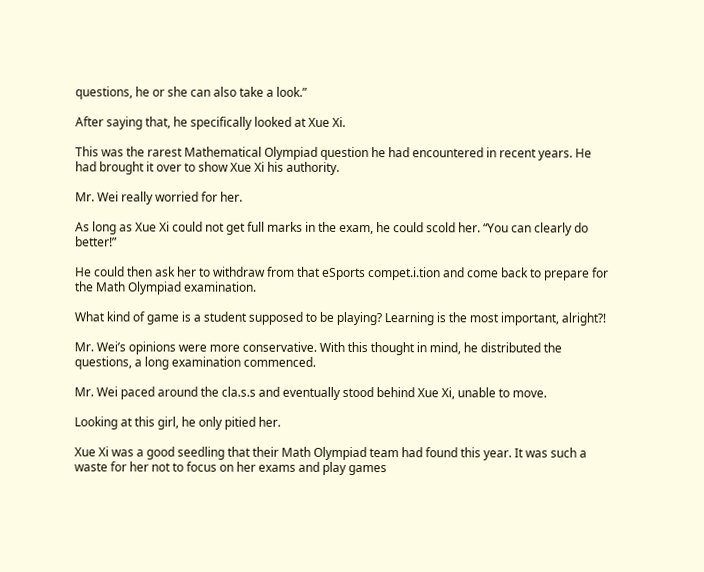questions, he or she can also take a look.”

After saying that, he specifically looked at Xue Xi.

This was the rarest Mathematical Olympiad question he had encountered in recent years. He had brought it over to show Xue Xi his authority.

Mr. Wei really worried for her.

As long as Xue Xi could not get full marks in the exam, he could scold her. “You can clearly do better!”

He could then ask her to withdraw from that eSports compet.i.tion and come back to prepare for the Math Olympiad examination.

What kind of game is a student supposed to be playing? Learning is the most important, alright?!

Mr. Wei’s opinions were more conservative. With this thought in mind, he distributed the questions, a long examination commenced.

Mr. Wei paced around the cla.s.s and eventually stood behind Xue Xi, unable to move.

Looking at this girl, he only pitied her.

Xue Xi was a good seedling that their Math Olympiad team had found this year. It was such a waste for her not to focus on her exams and play games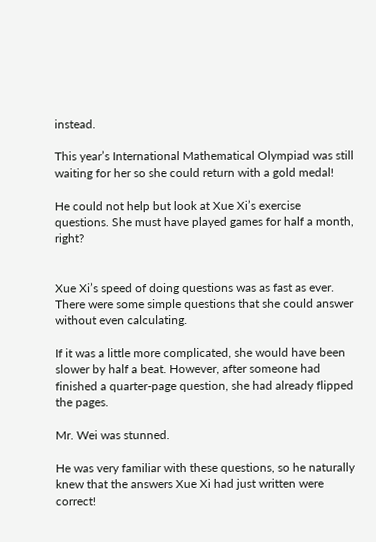instead.

This year’s International Mathematical Olympiad was still waiting for her so she could return with a gold medal!

He could not help but look at Xue Xi’s exercise questions. She must have played games for half a month, right?


Xue Xi’s speed of doing questions was as fast as ever. There were some simple questions that she could answer without even calculating.

If it was a little more complicated, she would have been slower by half a beat. However, after someone had finished a quarter-page question, she had already flipped the pages.

Mr. Wei was stunned.

He was very familiar with these questions, so he naturally knew that the answers Xue Xi had just written were correct!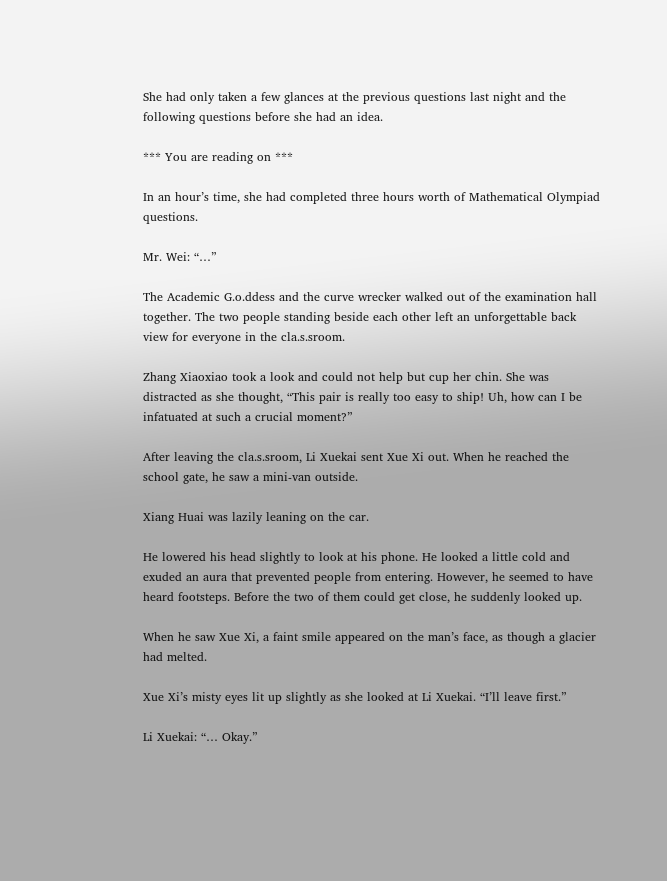She had only taken a few glances at the previous questions last night and the following questions before she had an idea.

*** You are reading on ***

In an hour’s time, she had completed three hours worth of Mathematical Olympiad questions.

Mr. Wei: “…”

The Academic G.o.ddess and the curve wrecker walked out of the examination hall together. The two people standing beside each other left an unforgettable back view for everyone in the cla.s.sroom.

Zhang Xiaoxiao took a look and could not help but cup her chin. She was distracted as she thought, “This pair is really too easy to ship! Uh, how can I be infatuated at such a crucial moment?”

After leaving the cla.s.sroom, Li Xuekai sent Xue Xi out. When he reached the school gate, he saw a mini-van outside.

Xiang Huai was lazily leaning on the car.

He lowered his head slightly to look at his phone. He looked a little cold and exuded an aura that prevented people from entering. However, he seemed to have heard footsteps. Before the two of them could get close, he suddenly looked up.

When he saw Xue Xi, a faint smile appeared on the man’s face, as though a glacier had melted.

Xue Xi’s misty eyes lit up slightly as she looked at Li Xuekai. “I’ll leave first.”

Li Xuekai: “… Okay.”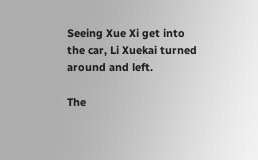Seeing Xue Xi get into the car, Li Xuekai turned around and left.

The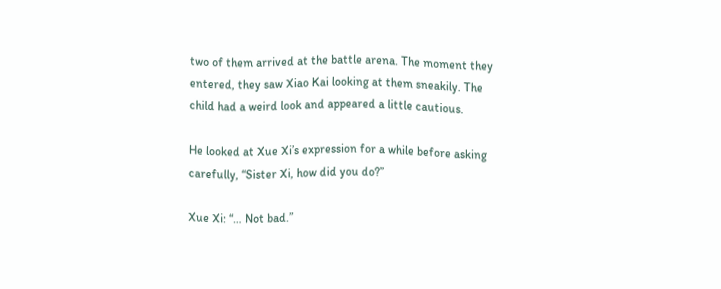two of them arrived at the battle arena. The moment they entered, they saw Xiao Kai looking at them sneakily. The child had a weird look and appeared a little cautious.

He looked at Xue Xi’s expression for a while before asking carefully, “Sister Xi, how did you do?”

Xue Xi: “… Not bad.”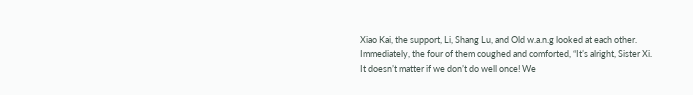Xiao Kai, the support, Li, Shang Lu, and Old w.a.n.g looked at each other. Immediately, the four of them coughed and comforted, “It’s alright, Sister Xi. It doesn’t matter if we don’t do well once! We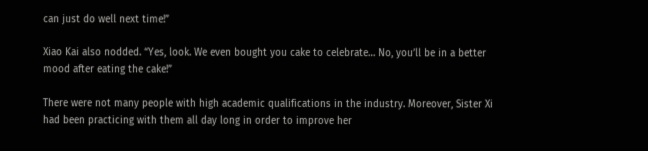can just do well next time!”

Xiao Kai also nodded. “Yes, look. We even bought you cake to celebrate… No, you’ll be in a better mood after eating the cake!”

There were not many people with high academic qualifications in the industry. Moreover, Sister Xi had been practicing with them all day long in order to improve her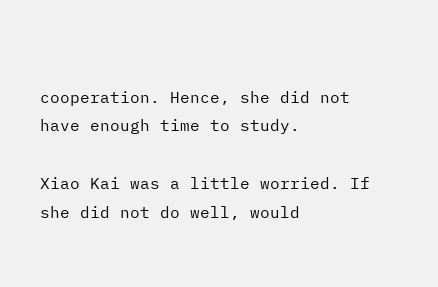cooperation. Hence, she did not have enough time to study.

Xiao Kai was a little worried. If she did not do well, would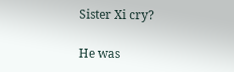Sister Xi cry?

He was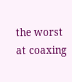the worst at coaxing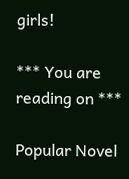girls!

*** You are reading on ***

Popular Novel